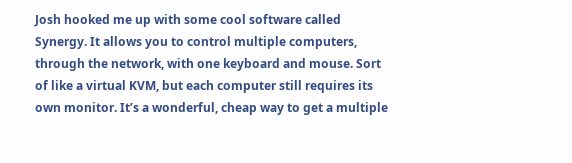Josh hooked me up with some cool software called Synergy. It allows you to control multiple computers, through the network, with one keyboard and mouse. Sort of like a virtual KVM, but each computer still requires its own monitor. It’s a wonderful, cheap way to get a multiple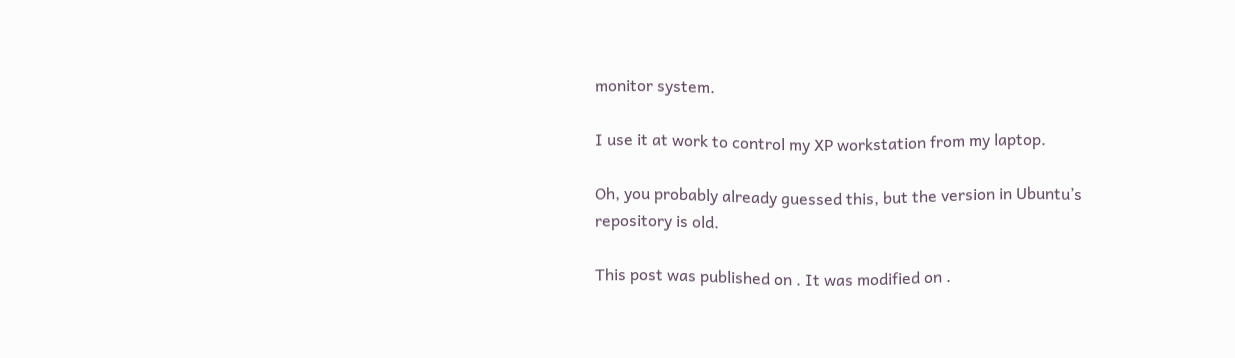monitor system.

I use it at work to control my XP workstation from my laptop.

Oh, you probably already guessed this, but the version in Ubuntu’s repository is old.

This post was published on . It was modified on .